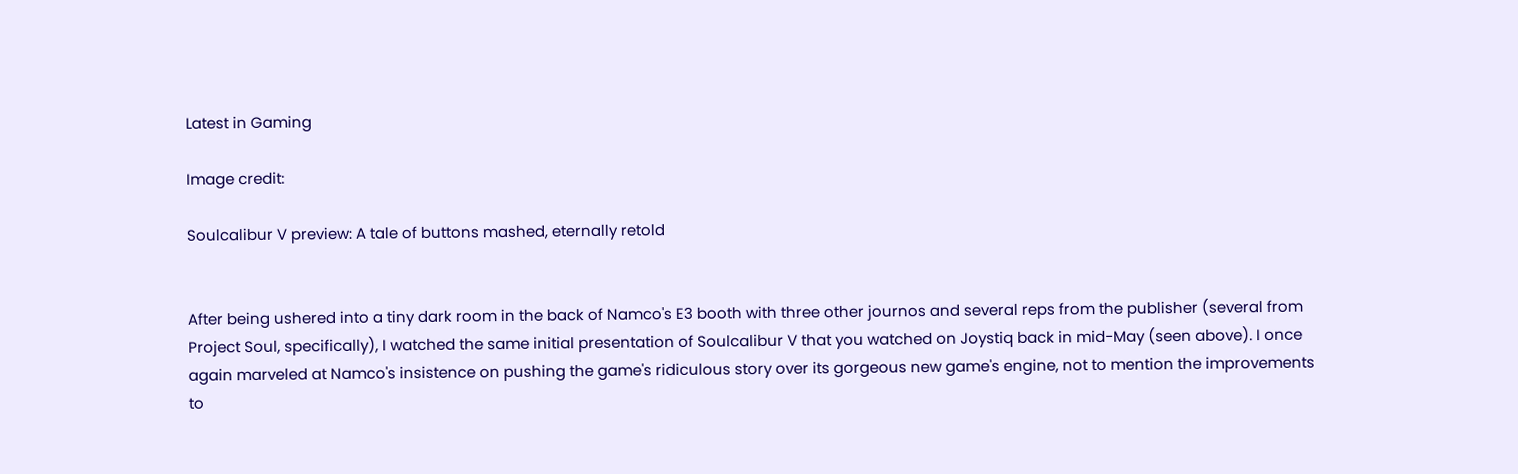Latest in Gaming

Image credit:

Soulcalibur V preview: A tale of buttons mashed, eternally retold


After being ushered into a tiny dark room in the back of Namco's E3 booth with three other journos and several reps from the publisher (several from Project Soul, specifically), I watched the same initial presentation of Soulcalibur V that you watched on Joystiq back in mid-May (seen above). I once again marveled at Namco's insistence on pushing the game's ridiculous story over its gorgeous new game's engine, not to mention the improvements to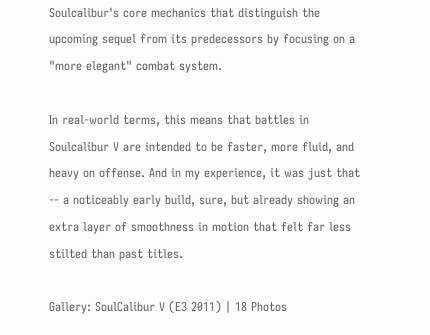Soulcalibur's core mechanics that distinguish the upcoming sequel from its predecessors by focusing on a "more elegant" combat system.

In real-world terms, this means that battles in Soulcalibur V are intended to be faster, more fluid, and heavy on offense. And in my experience, it was just that -- a noticeably early build, sure, but already showing an extra layer of smoothness in motion that felt far less stilted than past titles.

Gallery: SoulCalibur V (E3 2011) | 18 Photos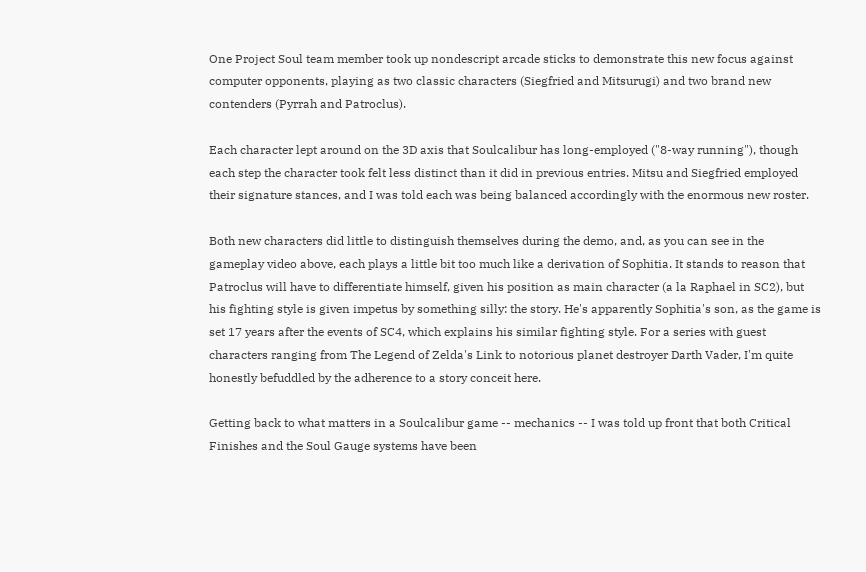One Project Soul team member took up nondescript arcade sticks to demonstrate this new focus against computer opponents, playing as two classic characters (Siegfried and Mitsurugi) and two brand new contenders (Pyrrah and Patroclus).

Each character lept around on the 3D axis that Soulcalibur has long-employed ("8-way running"), though each step the character took felt less distinct than it did in previous entries. Mitsu and Siegfried employed their signature stances, and I was told each was being balanced accordingly with the enormous new roster.

Both new characters did little to distinguish themselves during the demo, and, as you can see in the gameplay video above, each plays a little bit too much like a derivation of Sophitia. It stands to reason that Patroclus will have to differentiate himself, given his position as main character (a la Raphael in SC2), but his fighting style is given impetus by something silly: the story. He's apparently Sophitia's son, as the game is set 17 years after the events of SC4, which explains his similar fighting style. For a series with guest characters ranging from The Legend of Zelda's Link to notorious planet destroyer Darth Vader, I'm quite honestly befuddled by the adherence to a story conceit here.

Getting back to what matters in a Soulcalibur game -- mechanics -- I was told up front that both Critical Finishes and the Soul Gauge systems have been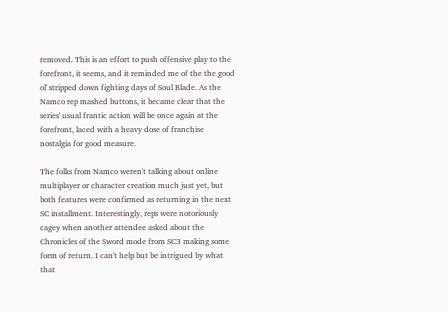removed. This is an effort to push offensive play to the forefront, it seems, and it reminded me of the the good ol' stripped down fighting days of Soul Blade. As the Namco rep mashed buttons, it became clear that the series' usual frantic action will be once again at the forefront, laced with a heavy dose of franchise nostalgia for good measure.

The folks from Namco weren't talking about online multiplayer or character creation much just yet, but both features were confirmed as returning in the next SC installment. Interestingly, reps were notoriously cagey when another attendee asked about the Chronicles of the Sword mode from SC3 making some form of return. I can't help but be intrigued by what that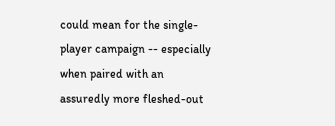could mean for the single-player campaign -- especially when paired with an assuredly more fleshed-out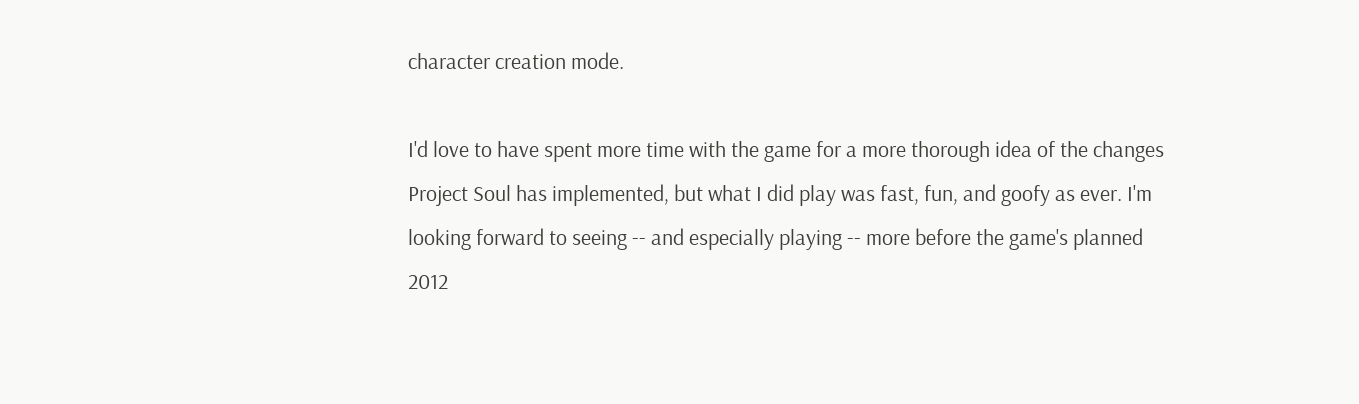character creation mode.

I'd love to have spent more time with the game for a more thorough idea of the changes Project Soul has implemented, but what I did play was fast, fun, and goofy as ever. I'm looking forward to seeing -- and especially playing -- more before the game's planned 2012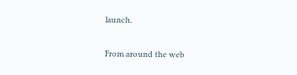launch.

From around the web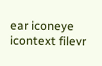ear iconeye icontext filevr